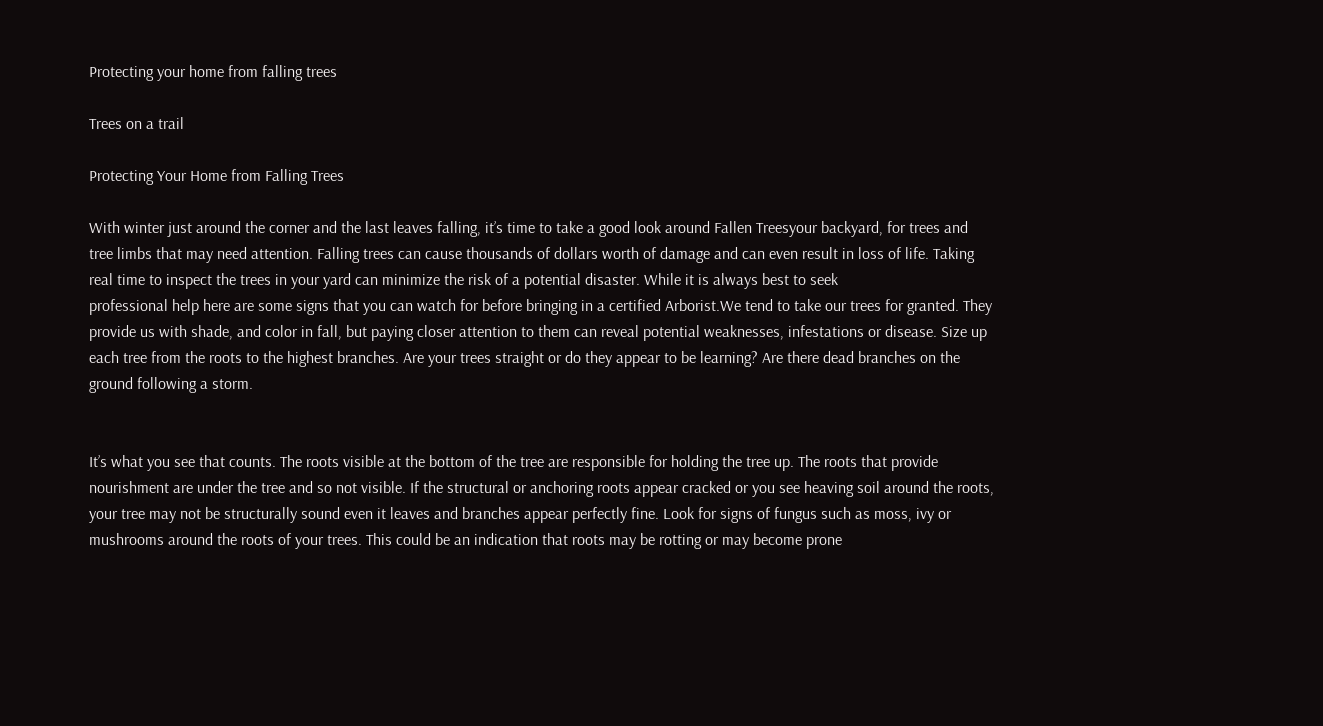Protecting your home from falling trees

Trees on a trail

Protecting Your Home from Falling Trees

With winter just around the corner and the last leaves falling, it’s time to take a good look around Fallen Treesyour backyard, for trees and tree limbs that may need attention. Falling trees can cause thousands of dollars worth of damage and can even result in loss of life. Taking real time to inspect the trees in your yard can minimize the risk of a potential disaster. While it is always best to seek
professional help here are some signs that you can watch for before bringing in a certified Arborist.We tend to take our trees for granted. They provide us with shade, and color in fall, but paying closer attention to them can reveal potential weaknesses, infestations or disease. Size up each tree from the roots to the highest branches. Are your trees straight or do they appear to be learning? Are there dead branches on the ground following a storm.


It’s what you see that counts. The roots visible at the bottom of the tree are responsible for holding the tree up. The roots that provide nourishment are under the tree and so not visible. If the structural or anchoring roots appear cracked or you see heaving soil around the roots, your tree may not be structurally sound even it leaves and branches appear perfectly fine. Look for signs of fungus such as moss, ivy or mushrooms around the roots of your trees. This could be an indication that roots may be rotting or may become prone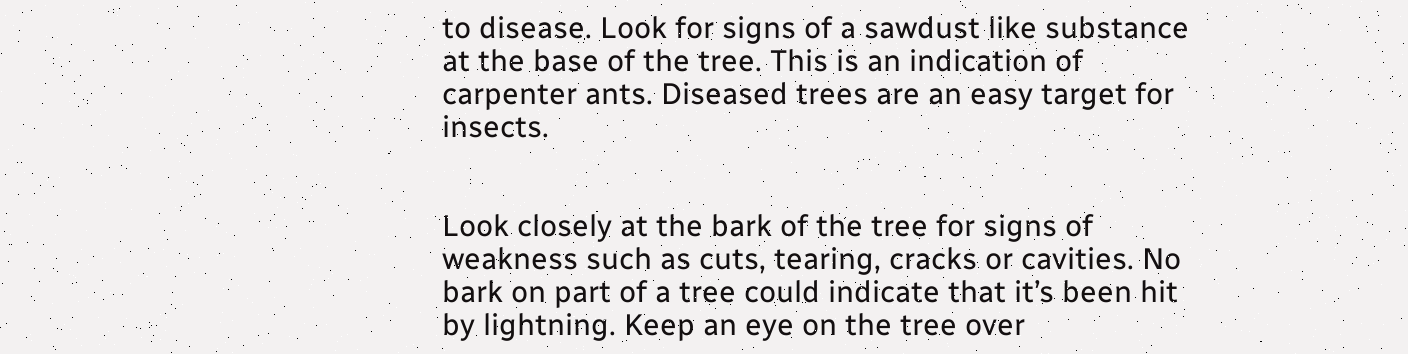to disease. Look for signs of a sawdust like substance at the base of the tree. This is an indication of carpenter ants. Diseased trees are an easy target for insects.


Look closely at the bark of the tree for signs of weakness such as cuts, tearing, cracks or cavities. No bark on part of a tree could indicate that it’s been hit by lightning. Keep an eye on the tree over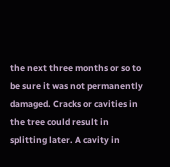the next three months or so to be sure it was not permanently damaged. Cracks or cavities in the tree could result in splitting later. A cavity in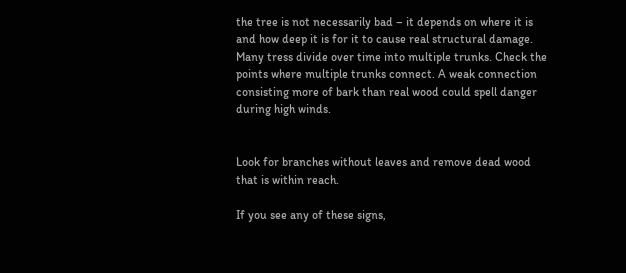the tree is not necessarily bad – it depends on where it is and how deep it is for it to cause real structural damage. Many tress divide over time into multiple trunks. Check the points where multiple trunks connect. A weak connection consisting more of bark than real wood could spell danger during high winds.


Look for branches without leaves and remove dead wood that is within reach.

If you see any of these signs,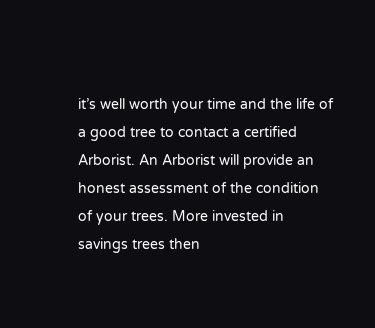it’s well worth your time and the life of a good tree to contact a certified Arborist. An Arborist will provide an honest assessment of the condition of your trees. More invested in savings trees then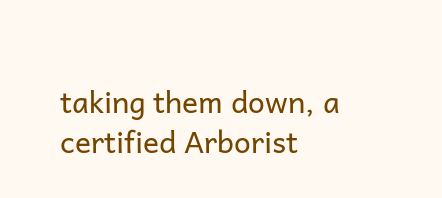taking them down, a certified Arborist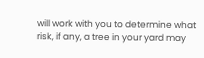will work with you to determine what risk, if any, a tree in your yard may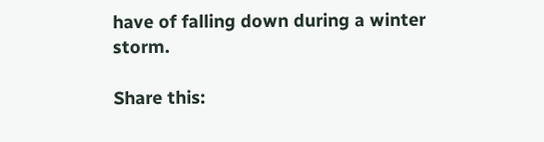have of falling down during a winter storm.

Share this: